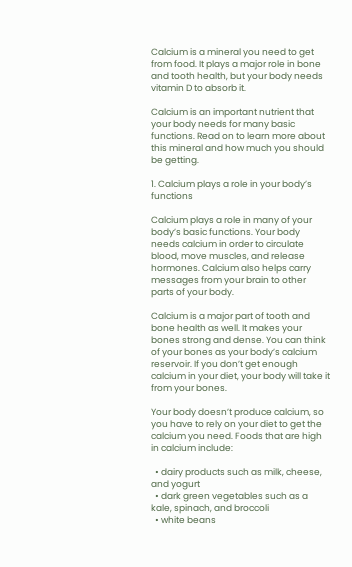Calcium is a mineral you need to get from food. It plays a major role in bone and tooth health, but your body needs vitamin D to absorb it.

Calcium is an important nutrient that your body needs for many basic functions. Read on to learn more about this mineral and how much you should be getting.

1. Calcium plays a role in your body’s functions

Calcium plays a role in many of your body’s basic functions. Your body needs calcium in order to circulate blood, move muscles, and release hormones. Calcium also helps carry messages from your brain to other parts of your body.

Calcium is a major part of tooth and bone health as well. It makes your bones strong and dense. You can think of your bones as your body’s calcium reservoir. If you don’t get enough calcium in your diet, your body will take it from your bones.

Your body doesn’t produce calcium, so you have to rely on your diet to get the calcium you need. Foods that are high in calcium include:

  • dairy products such as milk, cheese, and yogurt
  • dark green vegetables such as a kale, spinach, and broccoli
  • white beans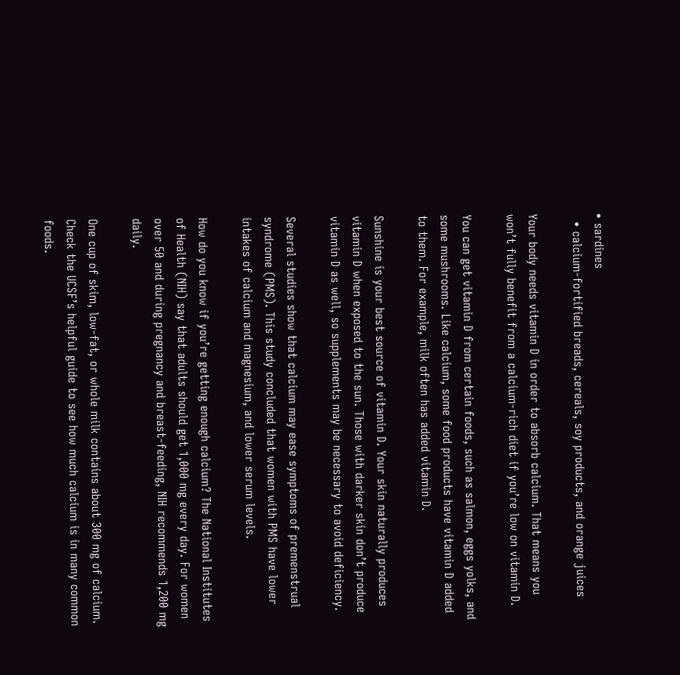• sardines
  • calcium-fortified breads, cereals, soy products, and orange juices

Your body needs vitamin D in order to absorb calcium. That means you won’t fully benefit from a calcium-rich diet if you’re low on vitamin D.

You can get vitamin D from certain foods, such as salmon, eggs yolks, and some mushrooms. Like calcium, some food products have vitamin D added to them. For example, milk often has added vitamin D.

Sunshine is your best source of vitamin D. Your skin naturally produces vitamin D when exposed to the sun. Those with darker skin don’t produce vitamin D as well, so supplements may be necessary to avoid deficiency.

Several studies show that calcium may ease symptoms of premenstrual syndrome (PMS). This study concluded that women with PMS have lower intakes of calcium and magnesium, and lower serum levels.

How do you know if you’re getting enough calcium? The National Institutes of Health (NIH) say that adults should get 1,000 mg every day. For women over 50 and during pregnancy and breast-feeding, NIH recommends 1,200 mg daily.

One cup of skim, low-fat, or whole milk contains about 300 mg of calcium. Check the UCSF’s helpful guide to see how much calcium is in many common foods.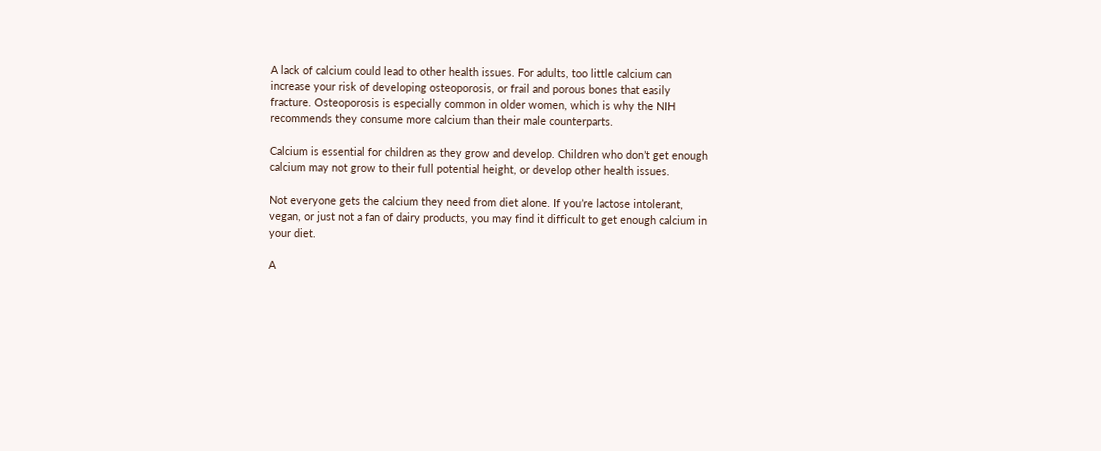A lack of calcium could lead to other health issues. For adults, too little calcium can increase your risk of developing osteoporosis, or frail and porous bones that easily fracture. Osteoporosis is especially common in older women, which is why the NIH recommends they consume more calcium than their male counterparts.

Calcium is essential for children as they grow and develop. Children who don’t get enough calcium may not grow to their full potential height, or develop other health issues.

Not everyone gets the calcium they need from diet alone. If you’re lactose intolerant, vegan, or just not a fan of dairy products, you may find it difficult to get enough calcium in your diet.

A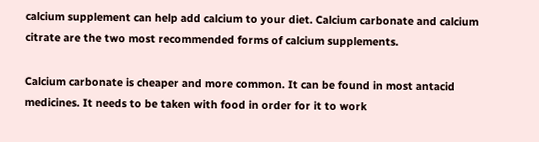calcium supplement can help add calcium to your diet. Calcium carbonate and calcium citrate are the two most recommended forms of calcium supplements.

Calcium carbonate is cheaper and more common. It can be found in most antacid medicines. It needs to be taken with food in order for it to work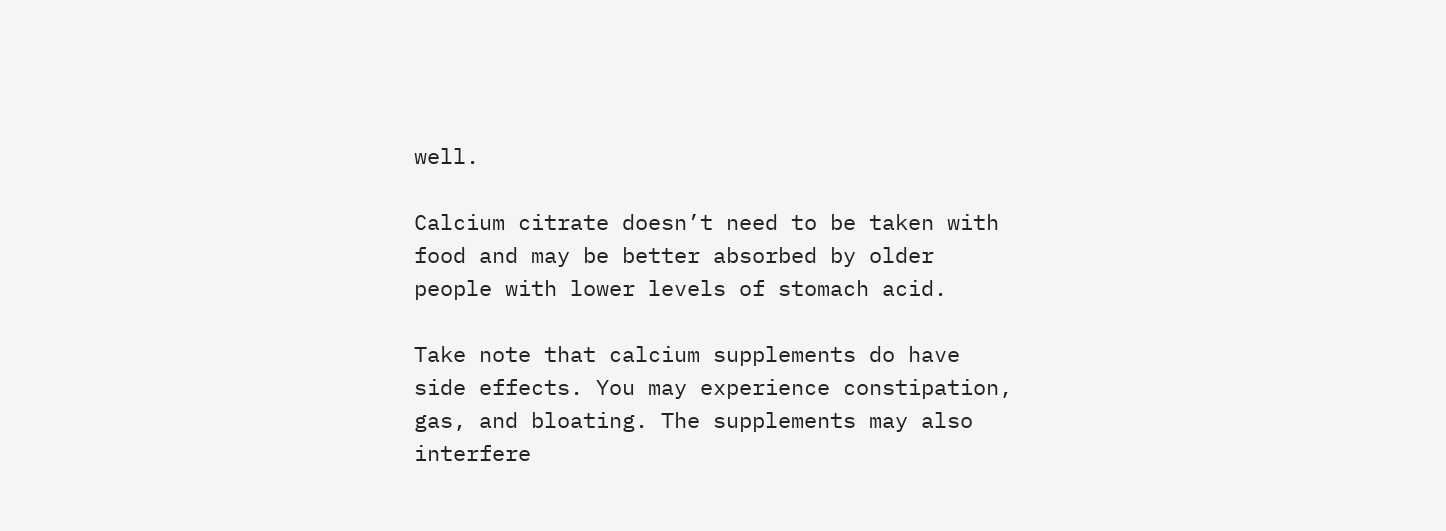well.

Calcium citrate doesn’t need to be taken with food and may be better absorbed by older people with lower levels of stomach acid.

Take note that calcium supplements do have side effects. You may experience constipation, gas, and bloating. The supplements may also interfere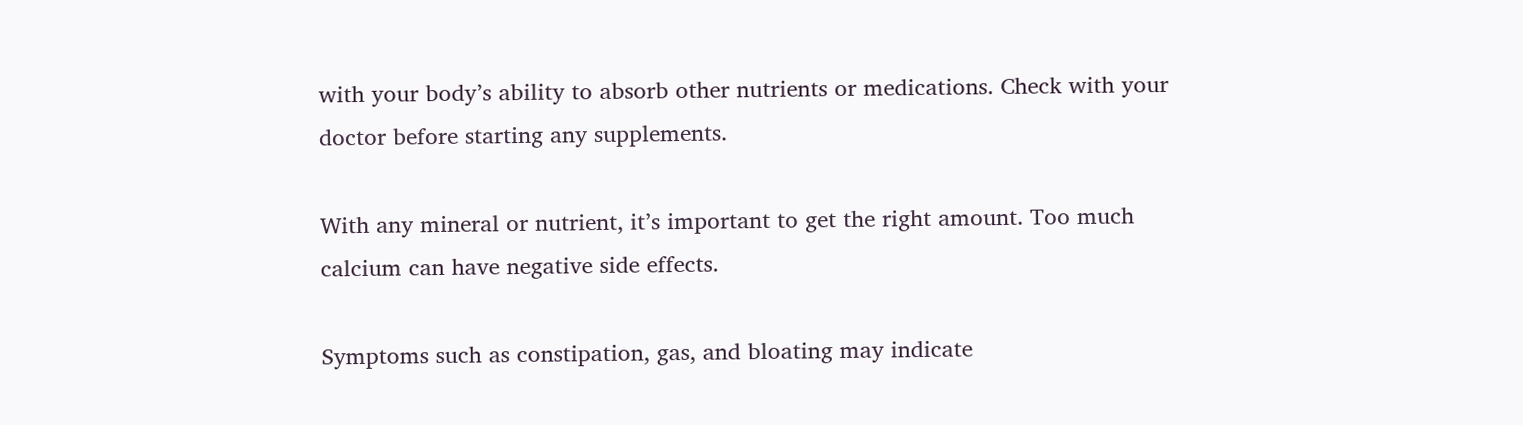with your body’s ability to absorb other nutrients or medications. Check with your doctor before starting any supplements.

With any mineral or nutrient, it’s important to get the right amount. Too much calcium can have negative side effects.

Symptoms such as constipation, gas, and bloating may indicate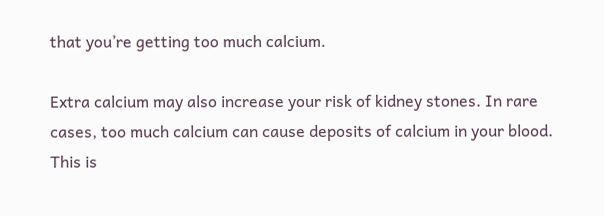that you’re getting too much calcium.

Extra calcium may also increase your risk of kidney stones. In rare cases, too much calcium can cause deposits of calcium in your blood. This is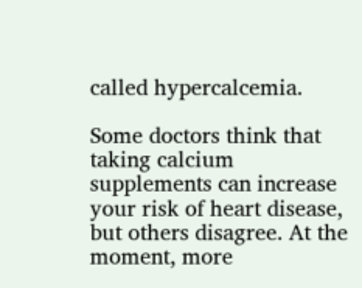called hypercalcemia.

Some doctors think that taking calcium supplements can increase your risk of heart disease, but others disagree. At the moment, more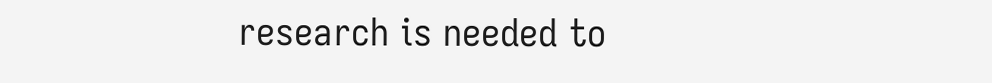research is needed to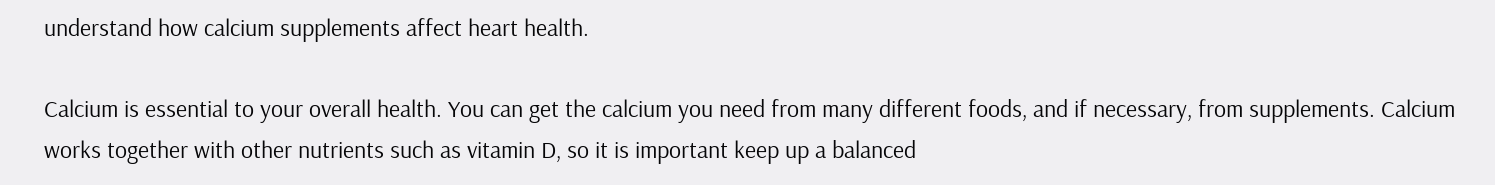understand how calcium supplements affect heart health.

Calcium is essential to your overall health. You can get the calcium you need from many different foods, and if necessary, from supplements. Calcium works together with other nutrients such as vitamin D, so it is important keep up a balanced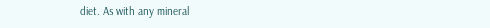diet. As with any mineral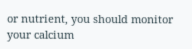or nutrient, you should monitor your calcium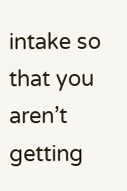intake so that you aren’t getting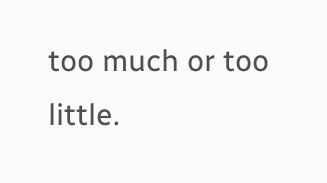too much or too little.